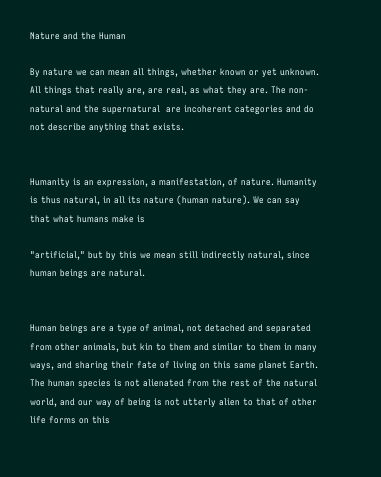Nature and the Human

By nature we can mean all things, whether known or yet unknown. All things that really are, are real, as what they are. The non-natural and the supernatural  are incoherent categories and do not describe anything that exists.


Humanity is an expression, a manifestation, of nature. Humanity is thus natural, in all its nature (human nature). We can say that what humans make is

"artificial," but by this we mean still indirectly natural, since human beings are natural.


Human beings are a type of animal, not detached and separated from other animals, but kin to them and similar to them in many ways, and sharing their fate of living on this same planet Earth. The human species is not alienated from the rest of the natural world, and our way of being is not utterly alien to that of other life forms on this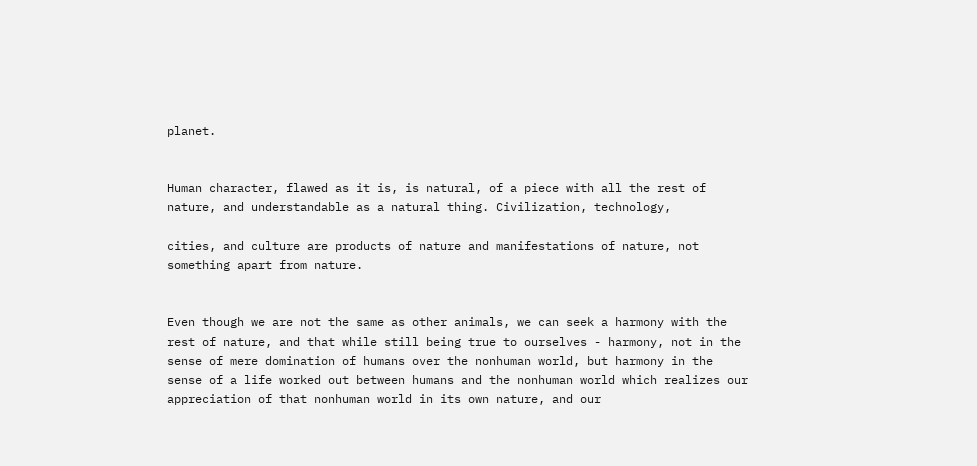planet.


Human character, flawed as it is, is natural, of a piece with all the rest of nature, and understandable as a natural thing. Civilization, technology,

cities, and culture are products of nature and manifestations of nature, not something apart from nature.


Even though we are not the same as other animals, we can seek a harmony with the rest of nature, and that while still being true to ourselves - harmony, not in the sense of mere domination of humans over the nonhuman world, but harmony in the sense of a life worked out between humans and the nonhuman world which realizes our appreciation of that nonhuman world in its own nature, and our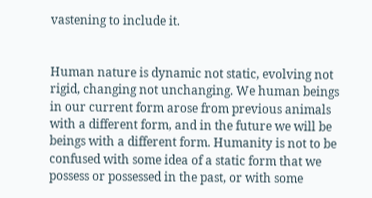vastening to include it.


Human nature is dynamic not static, evolving not rigid, changing not unchanging. We human beings in our current form arose from previous animals with a different form, and in the future we will be beings with a different form. Humanity is not to be confused with some idea of a static form that we possess or possessed in the past, or with some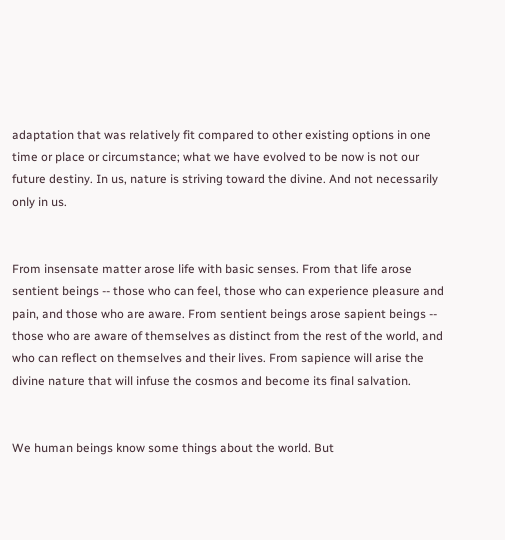adaptation that was relatively fit compared to other existing options in one time or place or circumstance; what we have evolved to be now is not our future destiny. In us, nature is striving toward the divine. And not necessarily only in us.


From insensate matter arose life with basic senses. From that life arose sentient beings -- those who can feel, those who can experience pleasure and pain, and those who are aware. From sentient beings arose sapient beings -- those who are aware of themselves as distinct from the rest of the world, and who can reflect on themselves and their lives. From sapience will arise the divine nature that will infuse the cosmos and become its final salvation.


We human beings know some things about the world. But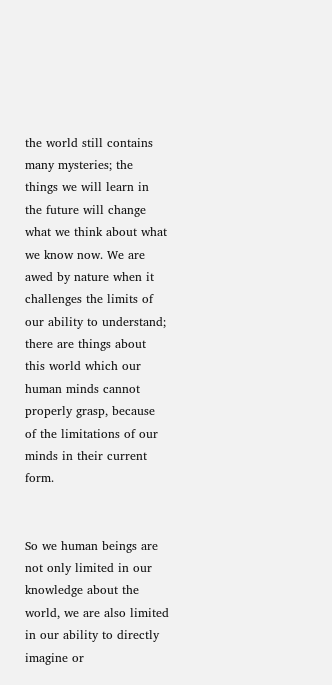the world still contains many mysteries; the things we will learn in the future will change what we think about what we know now. We are awed by nature when it challenges the limits of our ability to understand; there are things about this world which our human minds cannot properly grasp, because of the limitations of our minds in their current form.


So we human beings are not only limited in our knowledge about the world, we are also limited in our ability to directly imagine or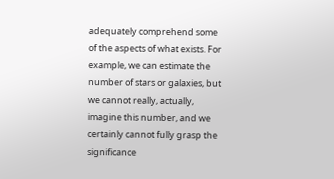adequately comprehend some of the aspects of what exists. For example, we can estimate the number of stars or galaxies, but we cannot really, actually, imagine this number, and we certainly cannot fully grasp the significance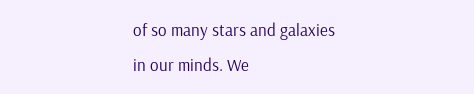of so many stars and galaxies in our minds. We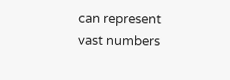can represent vast numbers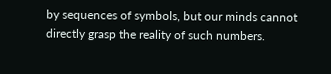by sequences of symbols, but our minds cannot directly grasp the reality of such numbers.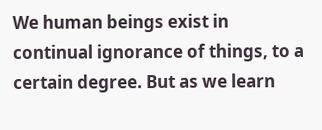We human beings exist in continual ignorance of things, to a certain degree. But as we learn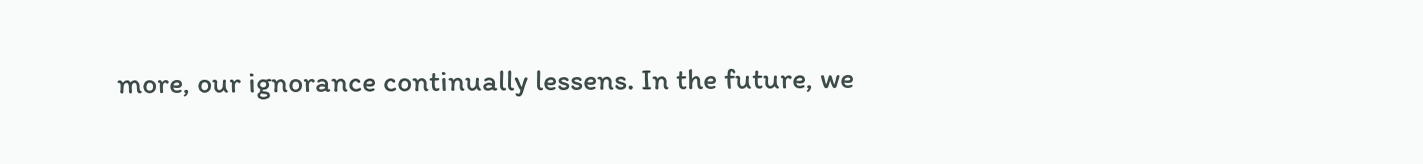more, our ignorance continually lessens. In the future, we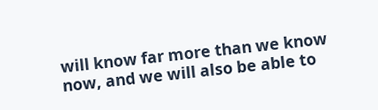will know far more than we know now, and we will also be able to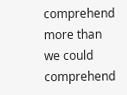comprehend more than we could comprehend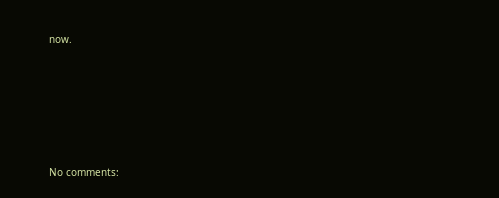now.






No comments: